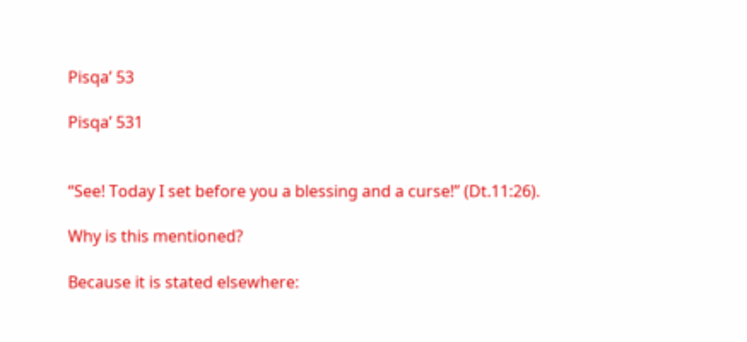Pisqa’ 53

Pisqa’ 531


“See! Today I set before you a blessing and a curse!” (Dt.11:26).

Why is this mentioned?

Because it is stated elsewhere: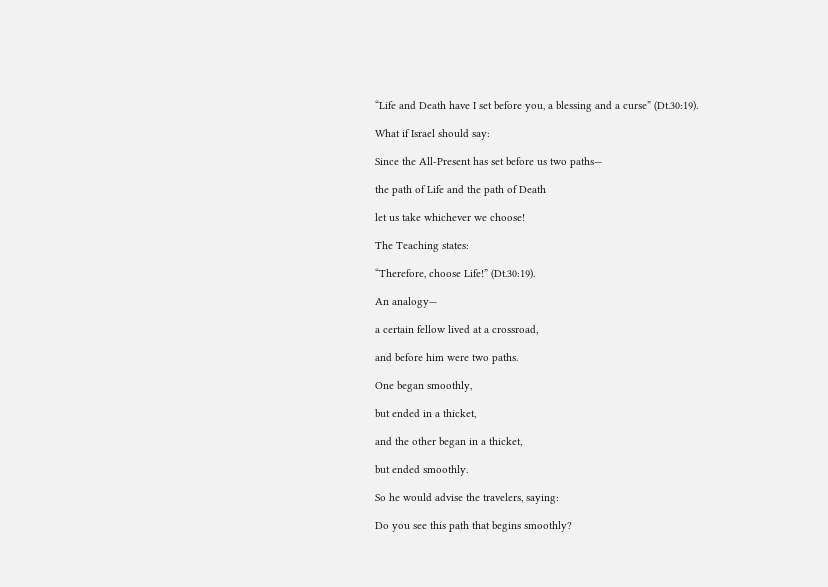“Life and Death have I set before you, a blessing and a curse” (Dt.30:19).

What if Israel should say:

Since the All-Present has set before us two paths—

the path of Life and the path of Death

let us take whichever we choose!

The Teaching states:

“Therefore, choose Life!” (Dt.30:19).

An analogy—

a certain fellow lived at a crossroad,

and before him were two paths.

One began smoothly,

but ended in a thicket,

and the other began in a thicket,

but ended smoothly.

So he would advise the travelers, saying:

Do you see this path that begins smoothly?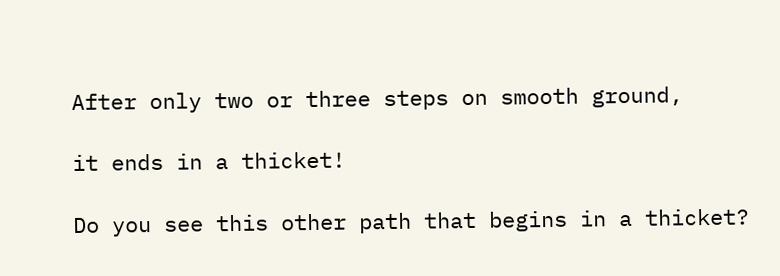After only two or three steps on smooth ground,

it ends in a thicket!

Do you see this other path that begins in a thicket?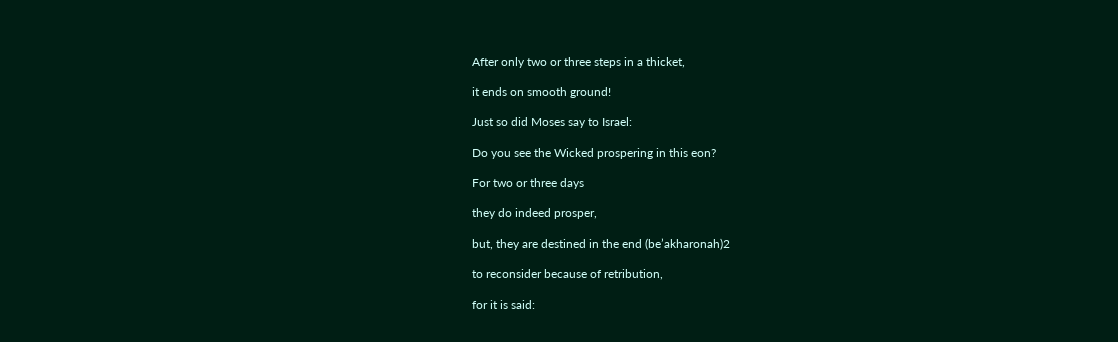After only two or three steps in a thicket,

it ends on smooth ground!

Just so did Moses say to Israel:

Do you see the Wicked prospering in this eon?

For two or three days

they do indeed prosper,

but, they are destined in the end (be’akharonah)2

to reconsider because of retribution,

for it is said: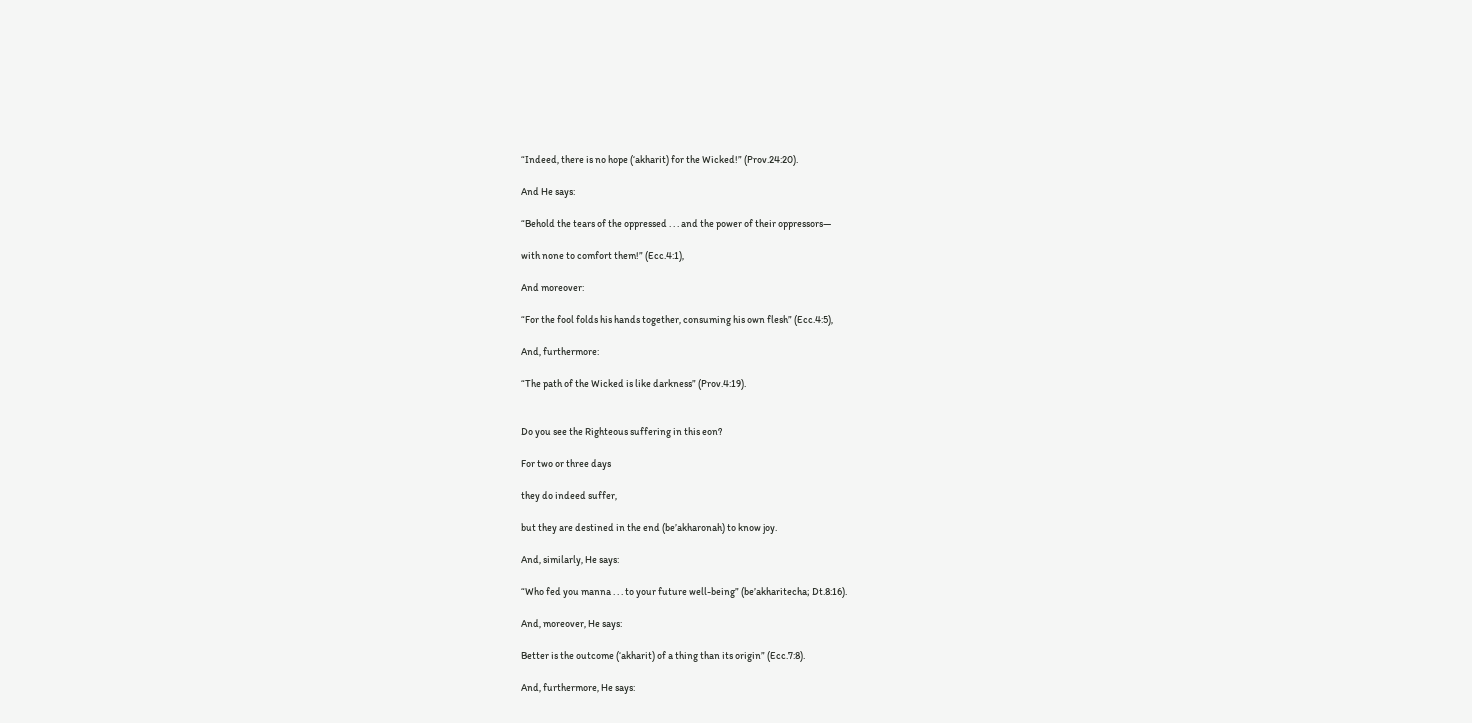“Indeed, there is no hope (‘akharit) for the Wicked!” (Prov.24:20).

And He says:

“Behold the tears of the oppressed . . . and the power of their oppressors—

with none to comfort them!” (Ecc.4:1),

And moreover:

“For the fool folds his hands together, consuming his own flesh” (Ecc.4:5),

And, furthermore:

“The path of the Wicked is like darkness” (Prov.4:19).


Do you see the Righteous suffering in this eon?

For two or three days

they do indeed suffer,

but they are destined in the end (be’akharonah) to know joy.

And, similarly, He says:

“Who fed you manna . . . to your future well-being” (be’akharitecha; Dt.8:16).

And, moreover, He says:

Better is the outcome (‘akharit) of a thing than its origin” (Ecc.7:8).

And, furthermore, He says: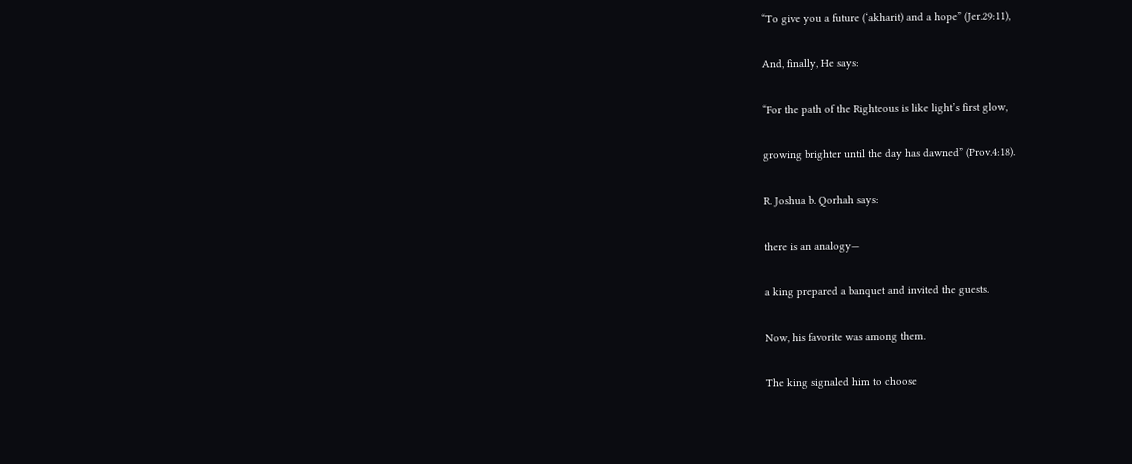“To give you a future (‘akharit) and a hope” (Jer.29:11),

And, finally, He says:

“For the path of the Righteous is like light’s first glow,

growing brighter until the day has dawned” (Prov.4:18).

R. Joshua b. Qorhah says:

there is an analogy—

a king prepared a banquet and invited the guests.

Now, his favorite was among them.

The king signaled him to choose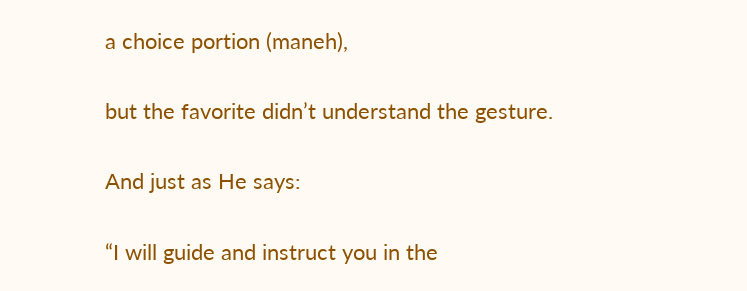a choice portion (maneh),

but the favorite didn’t understand the gesture.

And just as He says:

“I will guide and instruct you in the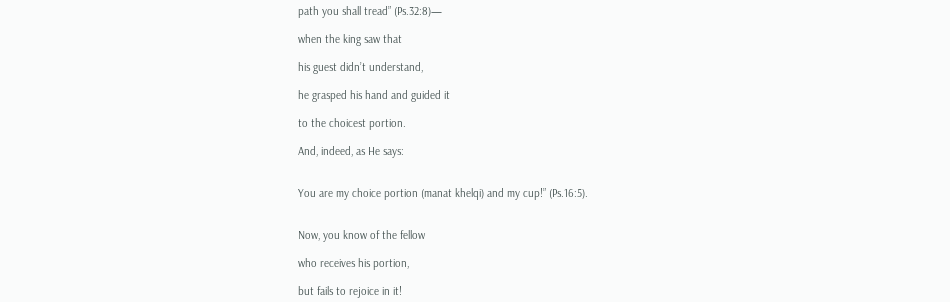path you shall tread” (Ps.32:8)—

when the king saw that

his guest didn’t understand,

he grasped his hand and guided it

to the choicest portion.

And, indeed, as He says:


You are my choice portion (manat khelqi) and my cup!” (Ps.16:5).


Now, you know of the fellow

who receives his portion,

but fails to rejoice in it!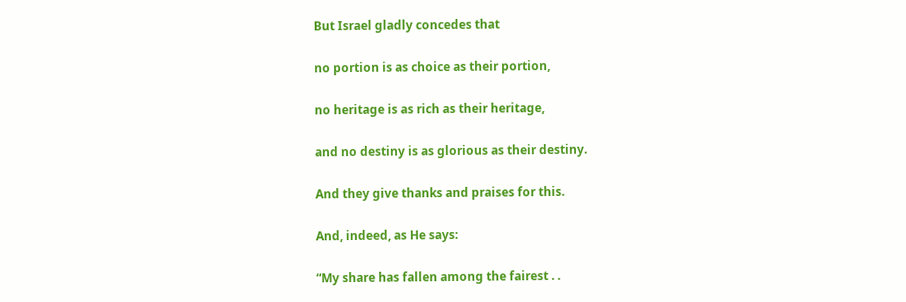But Israel gladly concedes that

no portion is as choice as their portion,

no heritage is as rich as their heritage,

and no destiny is as glorious as their destiny.

And they give thanks and praises for this.

And, indeed, as He says:

“My share has fallen among the fairest . .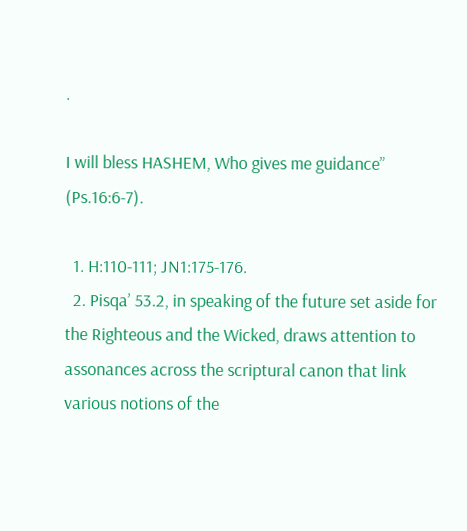.

I will bless HASHEM, Who gives me guidance” (Ps.16:6-7).

  1. H:110-111; JN1:175-176.
  2. Pisqa’ 53.2, in speaking of the future set aside for the Righteous and the Wicked, draws attention to assonances across the scriptural canon that link various notions of the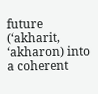future (‘akharit, ‘akharon) into a coherent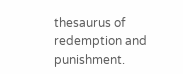thesaurus of redemption and punishment.